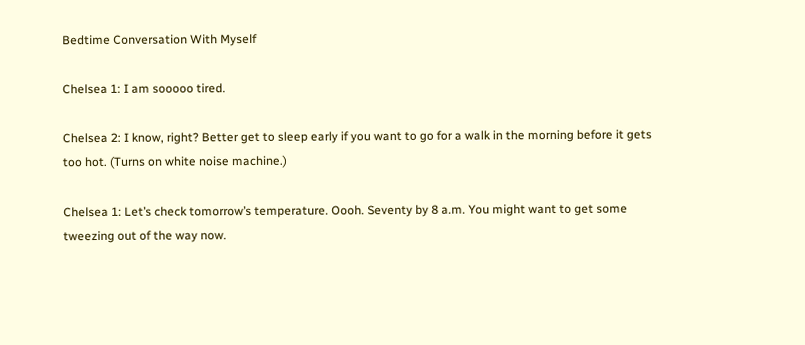Bedtime Conversation With Myself

Chelsea 1: I am sooooo tired.

Chelsea 2: I know, right? Better get to sleep early if you want to go for a walk in the morning before it gets too hot. (Turns on white noise machine.)

Chelsea 1: Let’s check tomorrow’s temperature. Oooh. Seventy by 8 a.m. You might want to get some tweezing out of the way now.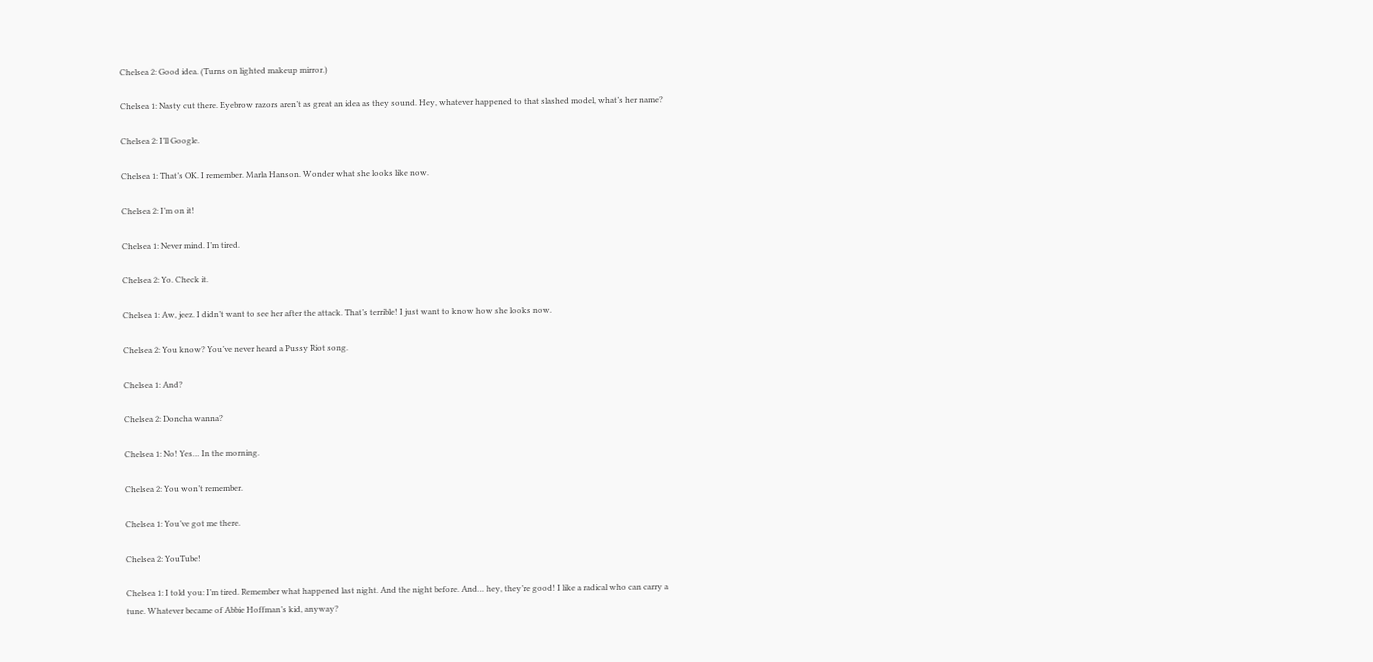Chelsea 2: Good idea. (Turns on lighted makeup mirror.)

Chelsea 1: Nasty cut there. Eyebrow razors aren’t as great an idea as they sound. Hey, whatever happened to that slashed model, what’s her name?

Chelsea 2: I’ll Google.

Chelsea 1: That’s OK. I remember. Marla Hanson. Wonder what she looks like now.

Chelsea 2: I’m on it!

Chelsea 1: Never mind. I’m tired.

Chelsea 2: Yo. Check it.

Chelsea 1: Aw, jeez. I didn’t want to see her after the attack. That’s terrible! I just want to know how she looks now.

Chelsea 2: You know? You’ve never heard a Pussy Riot song.

Chelsea 1: And?

Chelsea 2: Doncha wanna?

Chelsea 1: No! Yes… In the morning.

Chelsea 2: You won’t remember.

Chelsea 1: You’ve got me there.

Chelsea 2: YouTube!

Chelsea 1: I told you: I’m tired. Remember what happened last night. And the night before. And… hey, they’re good! I like a radical who can carry a tune. Whatever became of Abbie Hoffman’s kid, anyway?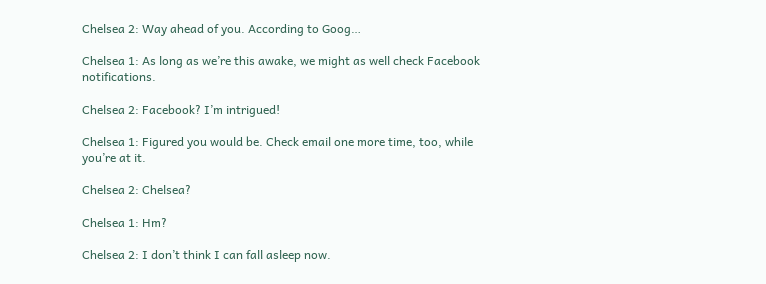Chelsea 2: Way ahead of you. According to Goog…

Chelsea 1: As long as we’re this awake, we might as well check Facebook notifications.

Chelsea 2: Facebook? I’m intrigued!

Chelsea 1: Figured you would be. Check email one more time, too, while you’re at it.

Chelsea 2: Chelsea?

Chelsea 1: Hm?

Chelsea 2: I don’t think I can fall asleep now.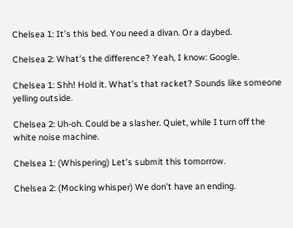Chelsea 1: It’s this bed. You need a divan. Or a daybed.

Chelsea 2: What’s the difference? Yeah, I know: Google.

Chelsea 1: Shh! Hold it. What’s that racket? Sounds like someone yelling outside.

Chelsea 2: Uh-oh. Could be a slasher. Quiet, while I turn off the white noise machine.

Chelsea 1: (Whispering) Let’s submit this tomorrow.

Chelsea 2: (Mocking whisper) We don’t have an ending.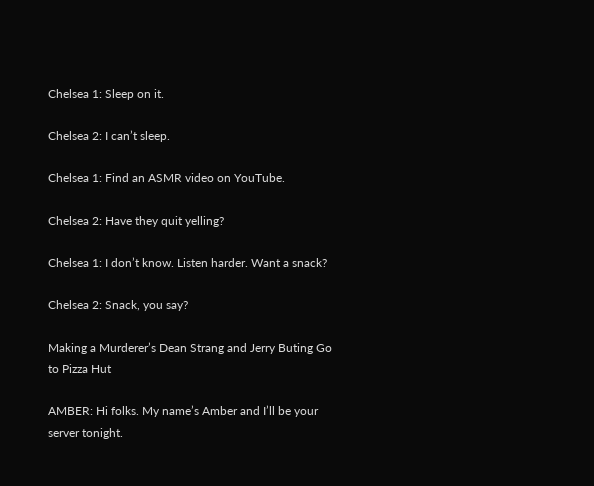Chelsea 1: Sleep on it.

Chelsea 2: I can’t sleep.

Chelsea 1: Find an ASMR video on YouTube.

Chelsea 2: Have they quit yelling?

Chelsea 1: I don’t know. Listen harder. Want a snack?

Chelsea 2: Snack, you say?

Making a Murderer’s Dean Strang and Jerry Buting Go to Pizza Hut

AMBER: Hi folks. My name’s Amber and I’ll be your server tonight.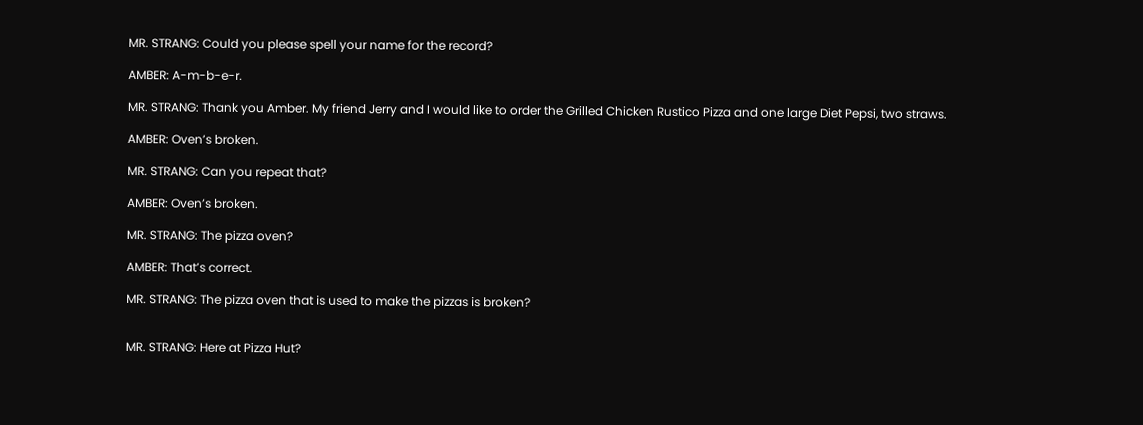MR. STRANG: Could you please spell your name for the record?

AMBER: A-m-b-e-r.

MR. STRANG: Thank you Amber. My friend Jerry and I would like to order the Grilled Chicken Rustico Pizza and one large Diet Pepsi, two straws.

AMBER: Oven’s broken.

MR. STRANG: Can you repeat that?

AMBER: Oven’s broken.

MR. STRANG: The pizza oven?

AMBER: That’s correct.

MR. STRANG: The pizza oven that is used to make the pizzas is broken?


MR. STRANG: Here at Pizza Hut?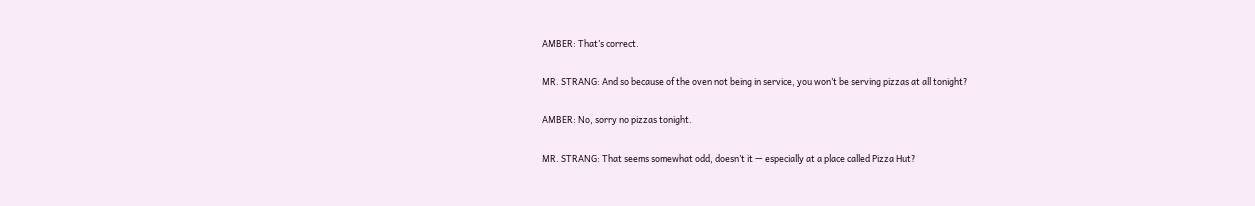AMBER: That’s correct.

MR. STRANG: And so because of the oven not being in service, you won’t be serving pizzas at all tonight?

AMBER: No, sorry no pizzas tonight.

MR. STRANG: That seems somewhat odd, doesn’t it — especially at a place called Pizza Hut?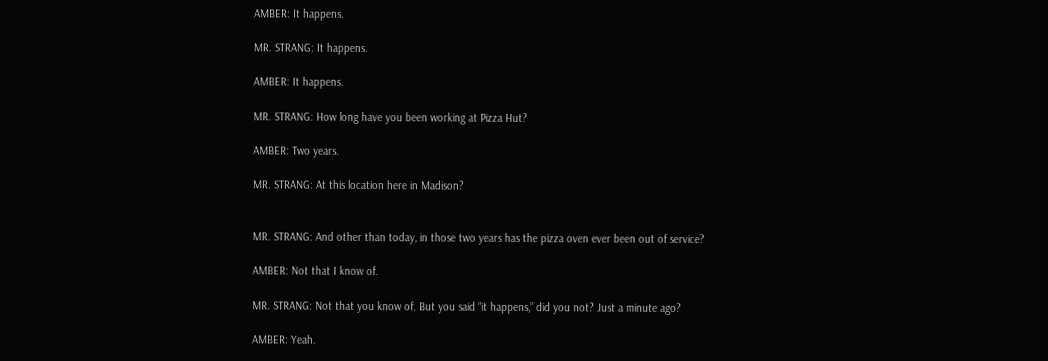AMBER: It happens.

MR. STRANG: It happens.

AMBER: It happens.

MR. STRANG: How long have you been working at Pizza Hut?

AMBER: Two years.

MR. STRANG: At this location here in Madison?


MR. STRANG: And other than today, in those two years has the pizza oven ever been out of service?

AMBER: Not that I know of.

MR. STRANG: Not that you know of. But you said “it happens,” did you not? Just a minute ago?

AMBER: Yeah.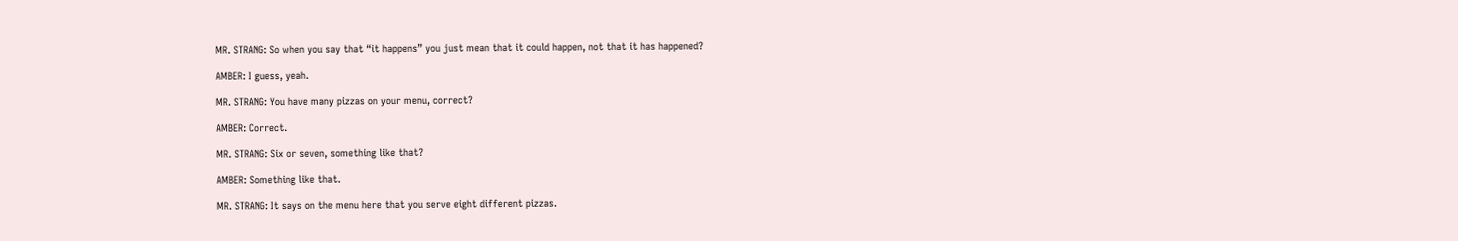MR. STRANG: So when you say that “it happens” you just mean that it could happen, not that it has happened?

AMBER: I guess, yeah.

MR. STRANG: You have many pizzas on your menu, correct?

AMBER: Correct.

MR. STRANG: Six or seven, something like that?

AMBER: Something like that.

MR. STRANG: It says on the menu here that you serve eight different pizzas.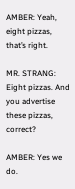AMBER: Yeah, eight pizzas, that’s right.

MR. STRANG: Eight pizzas. And you advertise these pizzas, correct?

AMBER: Yes we do.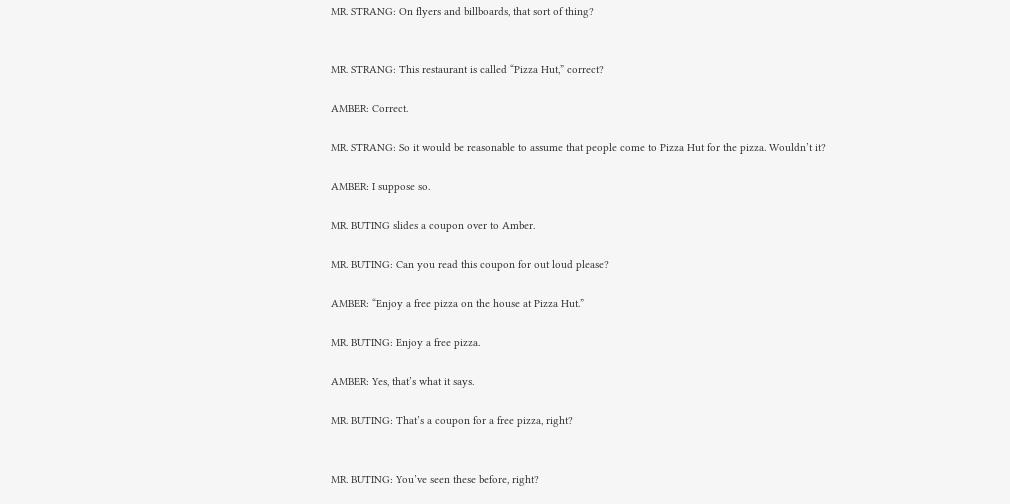MR. STRANG: On flyers and billboards, that sort of thing?


MR. STRANG: This restaurant is called “Pizza Hut,” correct?

AMBER: Correct.

MR. STRANG: So it would be reasonable to assume that people come to Pizza Hut for the pizza. Wouldn’t it?

AMBER: I suppose so.

MR. BUTING slides a coupon over to Amber.

MR. BUTING: Can you read this coupon for out loud please?

AMBER: “Enjoy a free pizza on the house at Pizza Hut.”

MR. BUTING: Enjoy a free pizza.

AMBER: Yes, that’s what it says.

MR. BUTING: That’s a coupon for a free pizza, right?


MR. BUTING: You’ve seen these before, right?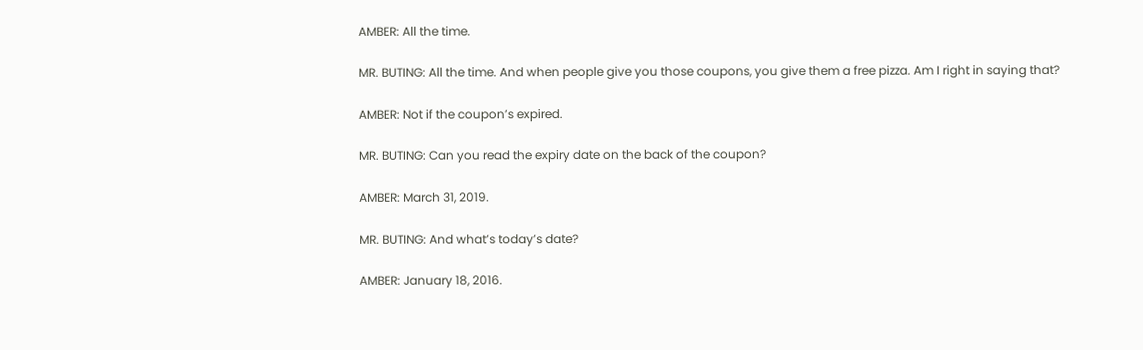AMBER: All the time.

MR. BUTING: All the time. And when people give you those coupons, you give them a free pizza. Am I right in saying that?

AMBER: Not if the coupon’s expired.

MR. BUTING: Can you read the expiry date on the back of the coupon?

AMBER: March 31, 2019.

MR. BUTING: And what’s today’s date?

AMBER: January 18, 2016.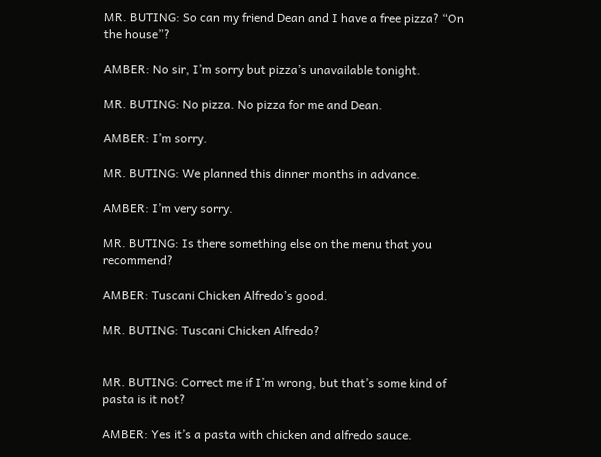MR. BUTING: So can my friend Dean and I have a free pizza? “On the house”?

AMBER: No sir, I’m sorry but pizza’s unavailable tonight.

MR. BUTING: No pizza. No pizza for me and Dean.

AMBER: I’m sorry.

MR. BUTING: We planned this dinner months in advance.

AMBER: I’m very sorry.

MR. BUTING: Is there something else on the menu that you recommend?

AMBER: Tuscani Chicken Alfredo’s good.

MR. BUTING: Tuscani Chicken Alfredo?


MR. BUTING: Correct me if I’m wrong, but that’s some kind of pasta is it not?

AMBER: Yes it’s a pasta with chicken and alfredo sauce.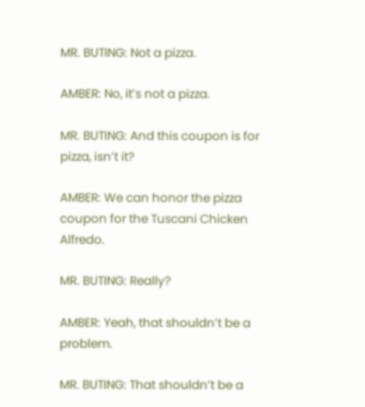MR. BUTING: Not a pizza.

AMBER: No, it’s not a pizza.

MR. BUTING: And this coupon is for pizza, isn’t it?

AMBER: We can honor the pizza coupon for the Tuscani Chicken Alfredo.

MR. BUTING: Really?

AMBER: Yeah, that shouldn’t be a problem.

MR. BUTING: That shouldn’t be a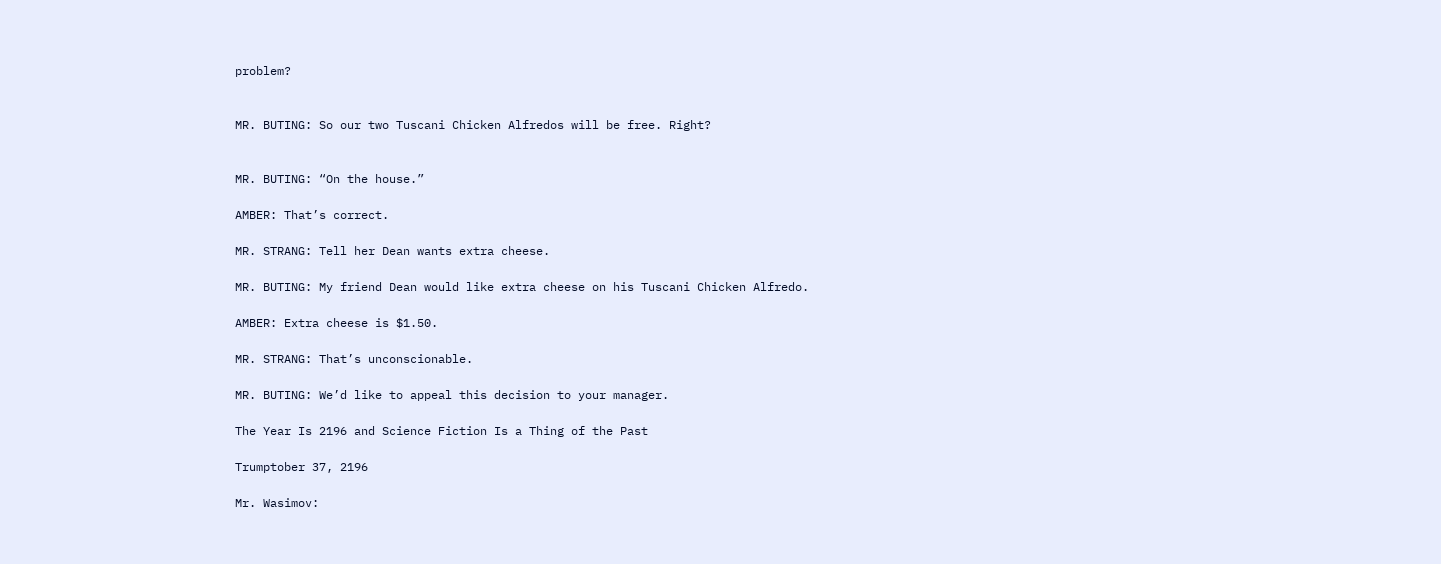problem?


MR. BUTING: So our two Tuscani Chicken Alfredos will be free. Right?


MR. BUTING: “On the house.”

AMBER: That’s correct.

MR. STRANG: Tell her Dean wants extra cheese.

MR. BUTING: My friend Dean would like extra cheese on his Tuscani Chicken Alfredo.

AMBER: Extra cheese is $1.50.

MR. STRANG: That’s unconscionable.

MR. BUTING: We’d like to appeal this decision to your manager.

The Year Is 2196 and Science Fiction Is a Thing of the Past

Trumptober 37, 2196

Mr. Wasimov: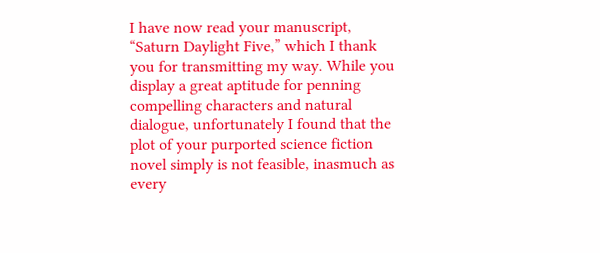I have now read your manuscript, “Saturn Daylight Five,” which I thank you for transmitting my way. While you display a great aptitude for penning compelling characters and natural dialogue, unfortunately I found that the plot of your purported science fiction novel simply is not feasible, inasmuch as every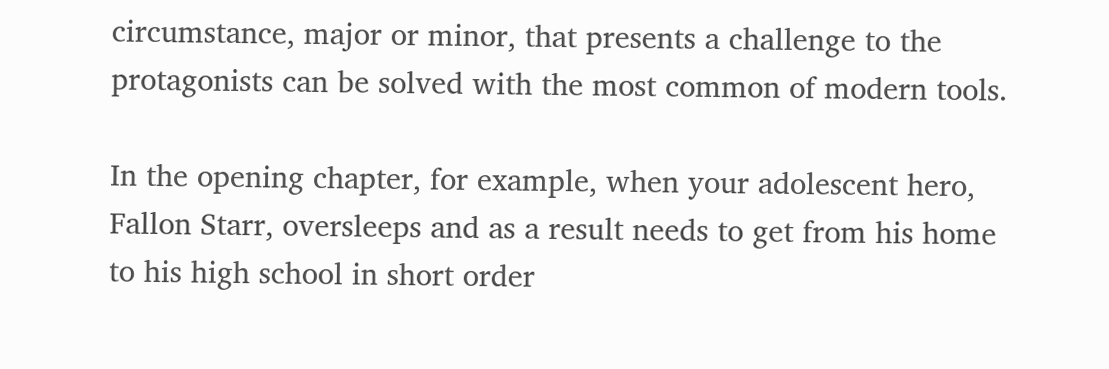circumstance, major or minor, that presents a challenge to the protagonists can be solved with the most common of modern tools.

In the opening chapter, for example, when your adolescent hero, Fallon Starr, oversleeps and as a result needs to get from his home to his high school in short order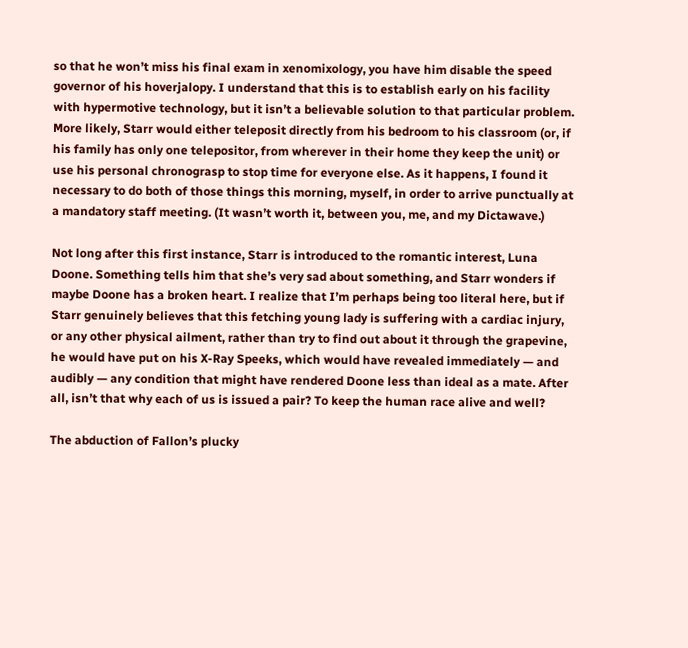so that he won’t miss his final exam in xenomixology, you have him disable the speed governor of his hoverjalopy. I understand that this is to establish early on his facility with hypermotive technology, but it isn’t a believable solution to that particular problem. More likely, Starr would either teleposit directly from his bedroom to his classroom (or, if his family has only one telepositor, from wherever in their home they keep the unit) or use his personal chronograsp to stop time for everyone else. As it happens, I found it necessary to do both of those things this morning, myself, in order to arrive punctually at a mandatory staff meeting. (It wasn’t worth it, between you, me, and my Dictawave.)

Not long after this first instance, Starr is introduced to the romantic interest, Luna Doone. Something tells him that she’s very sad about something, and Starr wonders if maybe Doone has a broken heart. I realize that I’m perhaps being too literal here, but if Starr genuinely believes that this fetching young lady is suffering with a cardiac injury, or any other physical ailment, rather than try to find out about it through the grapevine, he would have put on his X-Ray Speeks, which would have revealed immediately — and audibly — any condition that might have rendered Doone less than ideal as a mate. After all, isn’t that why each of us is issued a pair? To keep the human race alive and well?

The abduction of Fallon’s plucky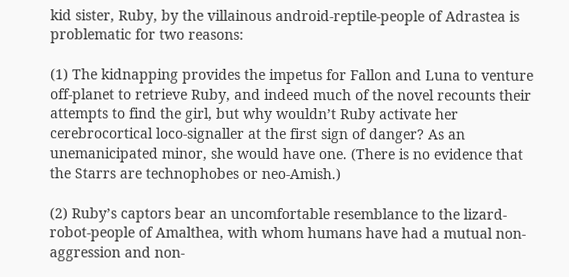kid sister, Ruby, by the villainous android-reptile-people of Adrastea is problematic for two reasons:

(1) The kidnapping provides the impetus for Fallon and Luna to venture off-planet to retrieve Ruby, and indeed much of the novel recounts their attempts to find the girl, but why wouldn’t Ruby activate her cerebrocortical loco-signaller at the first sign of danger? As an unemanicipated minor, she would have one. (There is no evidence that the Starrs are technophobes or neo-Amish.)

(2) Ruby’s captors bear an uncomfortable resemblance to the lizard-robot-people of Amalthea, with whom humans have had a mutual non-aggression and non-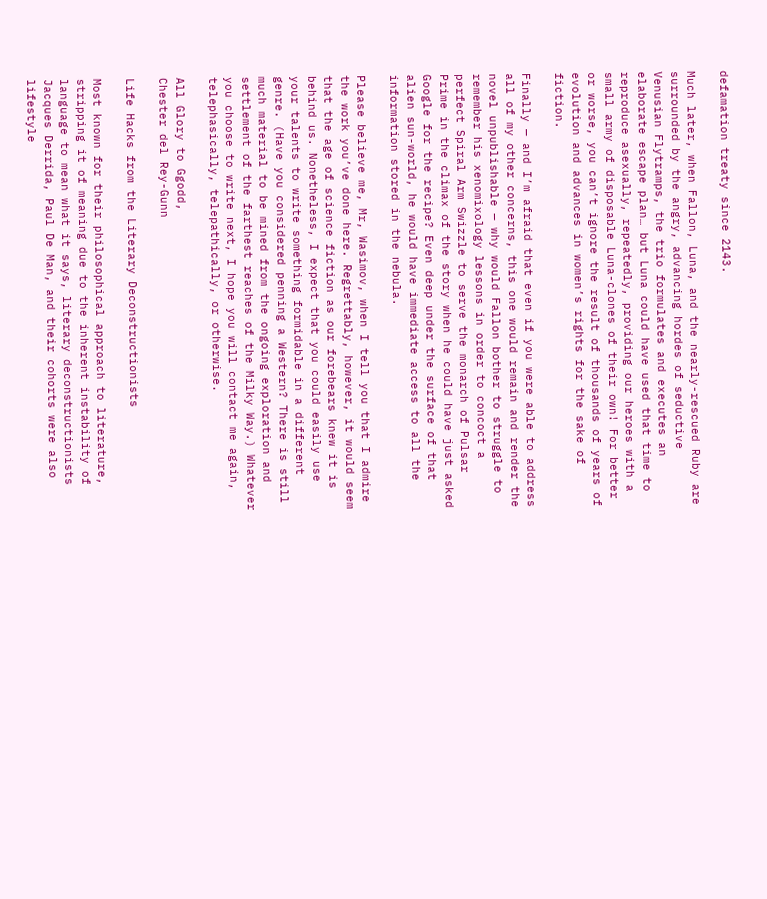defamation treaty since 2143.

Much later, when Fallon, Luna, and the nearly-rescued Ruby are surrounded by the angry, advancing hordes of seductive Venusian Flytramps, the trio formulates and executes an elaborate escape plan… but Luna could have used that time to reproduce asexually, repeatedly, providing our heroes with a small army of disposable Luna-clones of their own! For better or worse, you can’t ignore the result of thousands of years of evolution and advances in women’s rights for the sake of fiction.

Finally — and I’m afraid that even if you were able to address all of my other concerns, this one would remain and render the novel unpublishable — why would Fallon bother to struggle to remember his xenomixology lessons in order to concoct a perfect Spiral Arm Swizzle to serve the monarch of Pulsar Prime in the climax of the story when he could have just asked Google for the recipe? Even deep under the surface of that alien sun-world, he would have immediate access to all the information stored in the nebula.

Please believe me, Mr, Wasimov, when I tell you that I admire the work you’ve done here. Regrettably, however, it would seem that the age of science fiction as our forebears knew it is behind us. Nonetheless, I expect that you could easily use your talents to write something formidable in a different genre. (Have you considered penning a Western? There is still much material to be mined from the ongoing exploration and settlement of the farthest reaches of the Milky Way.) Whatever you choose to write next, I hope you will contact me again, telephasically, telepathically, or otherwise.

All Glory to Ggodd,
Chester del Rey-Gunn

Life Hacks from the Literary Deconstructionists

Most known for their philosophical approach to literature, stripping it of meaning due to the inherent instability of language to mean what it says, literary deconstructionists Jacques Derrida, Paul De Man, and their cohorts were also lifestyle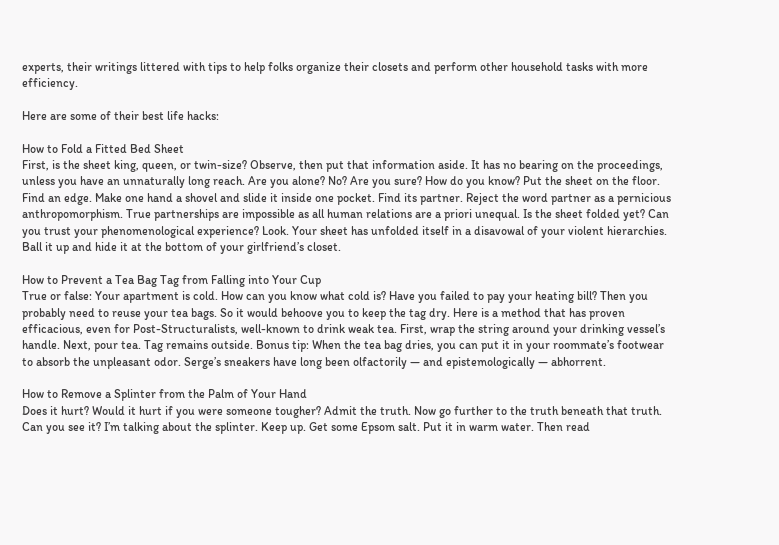experts, their writings littered with tips to help folks organize their closets and perform other household tasks with more efficiency.

Here are some of their best life hacks:

How to Fold a Fitted Bed Sheet
First, is the sheet king, queen, or twin-size? Observe, then put that information aside. It has no bearing on the proceedings, unless you have an unnaturally long reach. Are you alone? No? Are you sure? How do you know? Put the sheet on the floor. Find an edge. Make one hand a shovel and slide it inside one pocket. Find its partner. Reject the word partner as a pernicious anthropomorphism. True partnerships are impossible as all human relations are a priori unequal. Is the sheet folded yet? Can you trust your phenomenological experience? Look. Your sheet has unfolded itself in a disavowal of your violent hierarchies. Ball it up and hide it at the bottom of your girlfriend’s closet.

How to Prevent a Tea Bag Tag from Falling into Your Cup
True or false: Your apartment is cold. How can you know what cold is? Have you failed to pay your heating bill? Then you probably need to reuse your tea bags. So it would behoove you to keep the tag dry. Here is a method that has proven efficacious, even for Post-Structuralists, well-known to drink weak tea. First, wrap the string around your drinking vessel’s handle. Next, pour tea. Tag remains outside. Bonus tip: When the tea bag dries, you can put it in your roommate’s footwear to absorb the unpleasant odor. Serge’s sneakers have long been olfactorily — and epistemologically — abhorrent.

How to Remove a Splinter from the Palm of Your Hand
Does it hurt? Would it hurt if you were someone tougher? Admit the truth. Now go further to the truth beneath that truth. Can you see it? I’m talking about the splinter. Keep up. Get some Epsom salt. Put it in warm water. Then read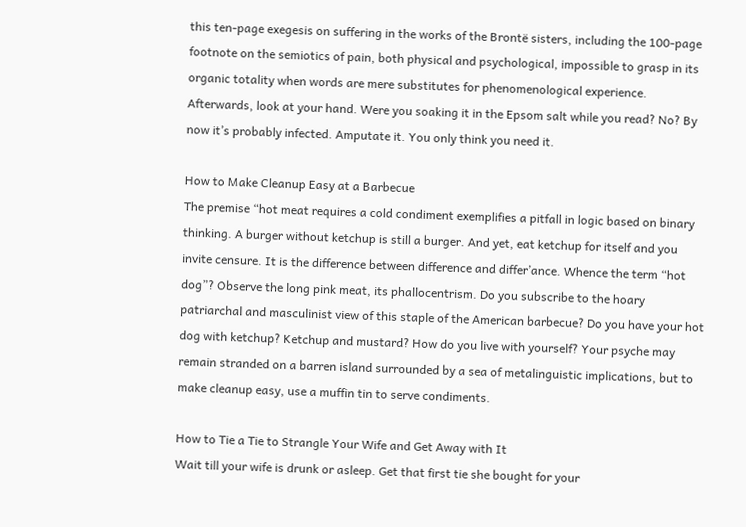this ten-page exegesis on suffering in the works of the Brontë sisters, including the 100-page footnote on the semiotics of pain, both physical and psychological, impossible to grasp in its organic totality when words are mere substitutes for phenomenological experience. Afterwards, look at your hand. Were you soaking it in the Epsom salt while you read? No? By now it’s probably infected. Amputate it. You only think you need it.

How to Make Cleanup Easy at a Barbecue
The premise “hot meat requires a cold condiment exemplifies a pitfall in logic based on binary thinking. A burger without ketchup is still a burger. And yet, eat ketchup for itself and you invite censure. It is the difference between difference and differ’ance. Whence the term “hot dog”? Observe the long pink meat, its phallocentrism. Do you subscribe to the hoary patriarchal and masculinist view of this staple of the American barbecue? Do you have your hot dog with ketchup? Ketchup and mustard? How do you live with yourself? Your psyche may remain stranded on a barren island surrounded by a sea of metalinguistic implications, but to make cleanup easy, use a muffin tin to serve condiments.

How to Tie a Tie to Strangle Your Wife and Get Away with It
Wait till your wife is drunk or asleep. Get that first tie she bought for your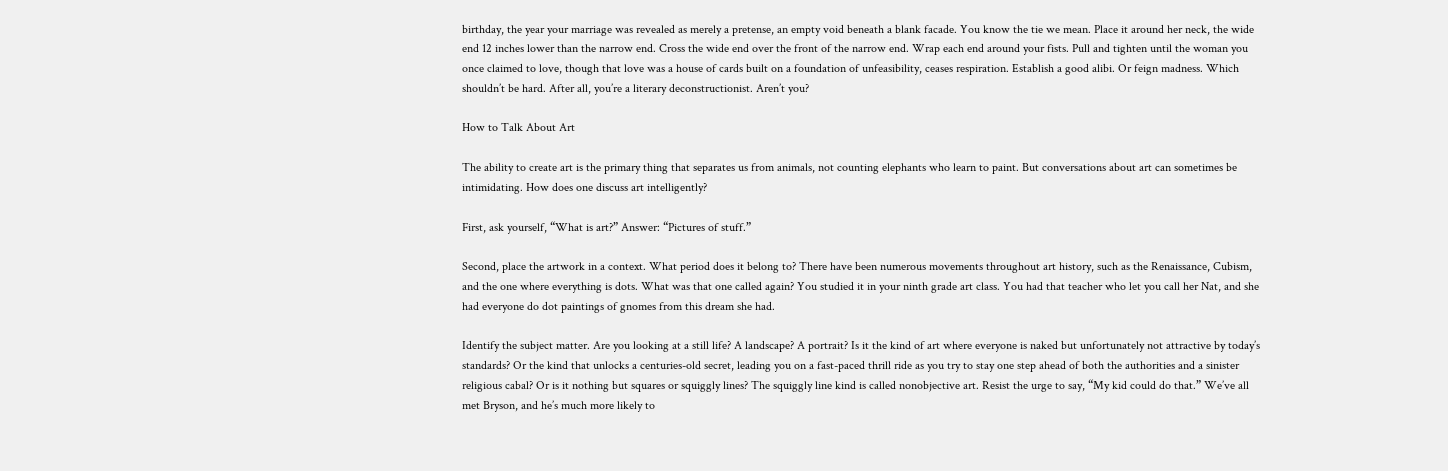birthday, the year your marriage was revealed as merely a pretense, an empty void beneath a blank facade. You know the tie we mean. Place it around her neck, the wide end 12 inches lower than the narrow end. Cross the wide end over the front of the narrow end. Wrap each end around your fists. Pull and tighten until the woman you once claimed to love, though that love was a house of cards built on a foundation of unfeasibility, ceases respiration. Establish a good alibi. Or feign madness. Which shouldn’t be hard. After all, you’re a literary deconstructionist. Aren’t you?

How to Talk About Art

The ability to create art is the primary thing that separates us from animals, not counting elephants who learn to paint. But conversations about art can sometimes be intimidating. How does one discuss art intelligently?

First, ask yourself, “What is art?” Answer: “Pictures of stuff.”

Second, place the artwork in a context. What period does it belong to? There have been numerous movements throughout art history, such as the Renaissance, Cubism, and the one where everything is dots. What was that one called again? You studied it in your ninth grade art class. You had that teacher who let you call her Nat, and she had everyone do dot paintings of gnomes from this dream she had.

Identify the subject matter. Are you looking at a still life? A landscape? A portrait? Is it the kind of art where everyone is naked but unfortunately not attractive by today’s standards? Or the kind that unlocks a centuries-old secret, leading you on a fast-paced thrill ride as you try to stay one step ahead of both the authorities and a sinister religious cabal? Or is it nothing but squares or squiggly lines? The squiggly line kind is called nonobjective art. Resist the urge to say, “My kid could do that.” We’ve all met Bryson, and he’s much more likely to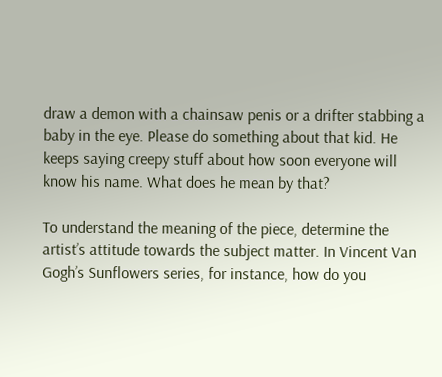draw a demon with a chainsaw penis or a drifter stabbing a baby in the eye. Please do something about that kid. He keeps saying creepy stuff about how soon everyone will know his name. What does he mean by that?

To understand the meaning of the piece, determine the artist’s attitude towards the subject matter. In Vincent Van Gogh’s Sunflowers series, for instance, how do you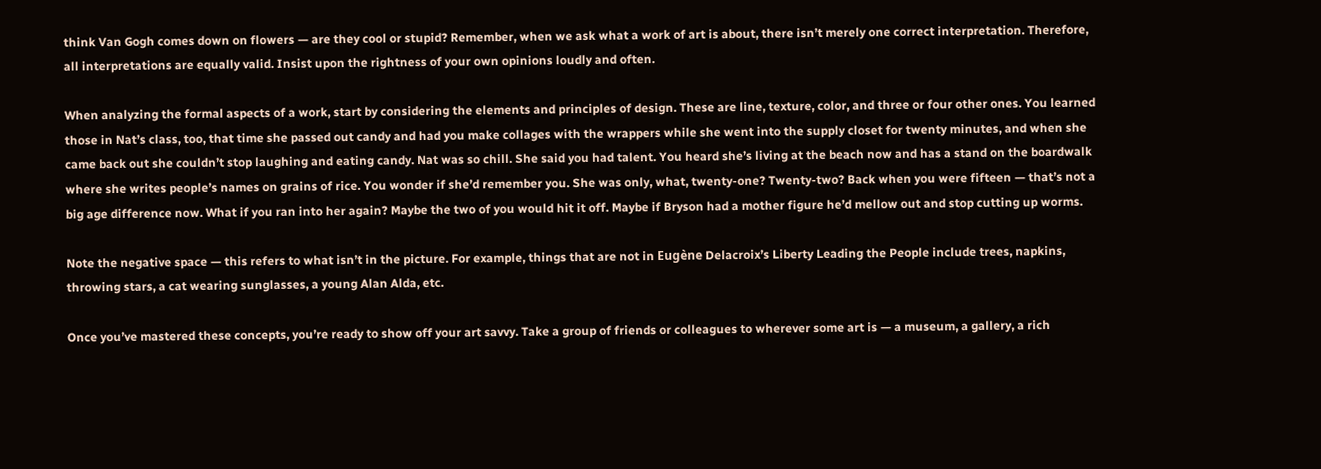think Van Gogh comes down on flowers — are they cool or stupid? Remember, when we ask what a work of art is about, there isn’t merely one correct interpretation. Therefore, all interpretations are equally valid. Insist upon the rightness of your own opinions loudly and often.

When analyzing the formal aspects of a work, start by considering the elements and principles of design. These are line, texture, color, and three or four other ones. You learned those in Nat’s class, too, that time she passed out candy and had you make collages with the wrappers while she went into the supply closet for twenty minutes, and when she came back out she couldn’t stop laughing and eating candy. Nat was so chill. She said you had talent. You heard she’s living at the beach now and has a stand on the boardwalk where she writes people’s names on grains of rice. You wonder if she’d remember you. She was only, what, twenty-one? Twenty-two? Back when you were fifteen — that’s not a big age difference now. What if you ran into her again? Maybe the two of you would hit it off. Maybe if Bryson had a mother figure he’d mellow out and stop cutting up worms.

Note the negative space — this refers to what isn’t in the picture. For example, things that are not in Eugène Delacroix’s Liberty Leading the People include trees, napkins, throwing stars, a cat wearing sunglasses, a young Alan Alda, etc.

Once you’ve mastered these concepts, you’re ready to show off your art savvy. Take a group of friends or colleagues to wherever some art is — a museum, a gallery, a rich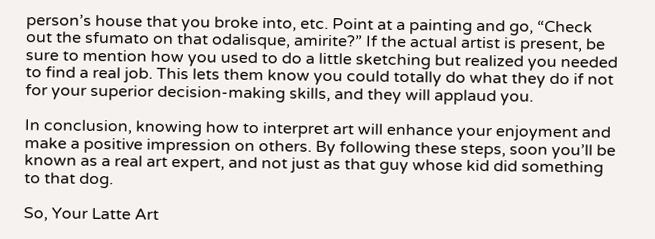person’s house that you broke into, etc. Point at a painting and go, “Check out the sfumato on that odalisque, amirite?” If the actual artist is present, be sure to mention how you used to do a little sketching but realized you needed to find a real job. This lets them know you could totally do what they do if not for your superior decision-making skills, and they will applaud you.

In conclusion, knowing how to interpret art will enhance your enjoyment and make a positive impression on others. By following these steps, soon you’ll be known as a real art expert, and not just as that guy whose kid did something to that dog.

So, Your Latte Art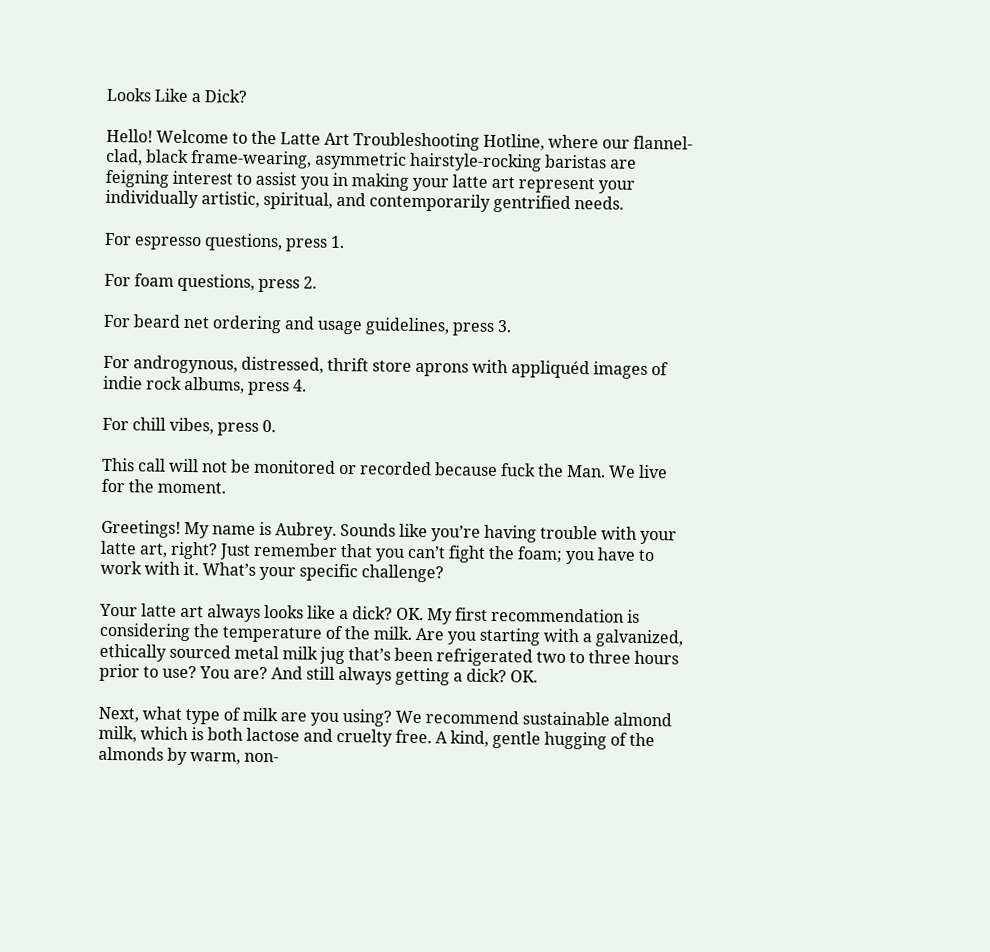Looks Like a Dick?

Hello! Welcome to the Latte Art Troubleshooting Hotline, where our flannel-clad, black frame-wearing, asymmetric hairstyle-rocking baristas are feigning interest to assist you in making your latte art represent your individually artistic, spiritual, and contemporarily gentrified needs.

For espresso questions, press 1.

For foam questions, press 2.

For beard net ordering and usage guidelines, press 3.

For androgynous, distressed, thrift store aprons with appliquéd images of indie rock albums, press 4.

For chill vibes, press 0.

This call will not be monitored or recorded because fuck the Man. We live for the moment.

Greetings! My name is Aubrey. Sounds like you’re having trouble with your latte art, right? Just remember that you can’t fight the foam; you have to work with it. What’s your specific challenge?

Your latte art always looks like a dick? OK. My first recommendation is considering the temperature of the milk. Are you starting with a galvanized, ethically sourced metal milk jug that’s been refrigerated two to three hours prior to use? You are? And still always getting a dick? OK.

Next, what type of milk are you using? We recommend sustainable almond milk, which is both lactose and cruelty free. A kind, gentle hugging of the almonds by warm, non-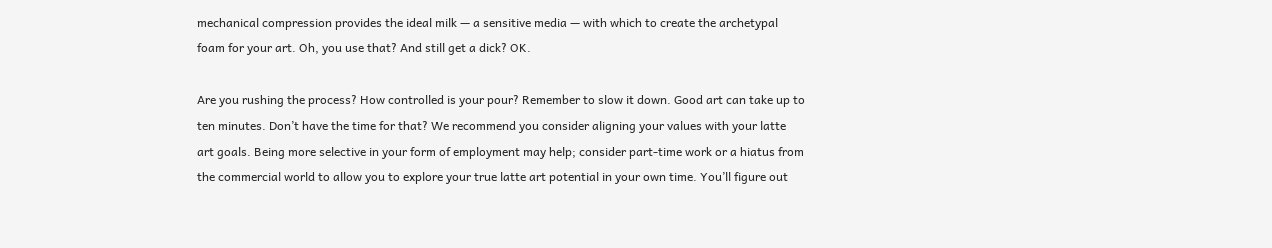mechanical compression provides the ideal milk — a sensitive media — with which to create the archetypal foam for your art. Oh, you use that? And still get a dick? OK.

Are you rushing the process? How controlled is your pour? Remember to slow it down. Good art can take up to ten minutes. Don’t have the time for that? We recommend you consider aligning your values with your latte art goals. Being more selective in your form of employment may help; consider part-time work or a hiatus from the commercial world to allow you to explore your true latte art potential in your own time. You’ll figure out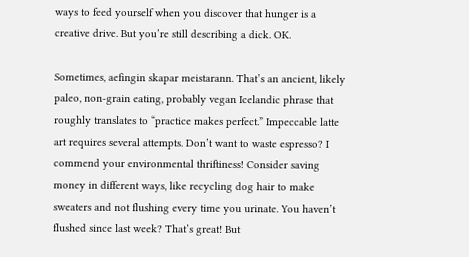ways to feed yourself when you discover that hunger is a creative drive. But you’re still describing a dick. OK.

Sometimes, aefingin skapar meistarann. That’s an ancient, likely paleo, non-grain eating, probably vegan Icelandic phrase that roughly translates to “practice makes perfect.” Impeccable latte art requires several attempts. Don’t want to waste espresso? I commend your environmental thriftiness! Consider saving money in different ways, like recycling dog hair to make sweaters and not flushing every time you urinate. You haven’t flushed since last week? That’s great! But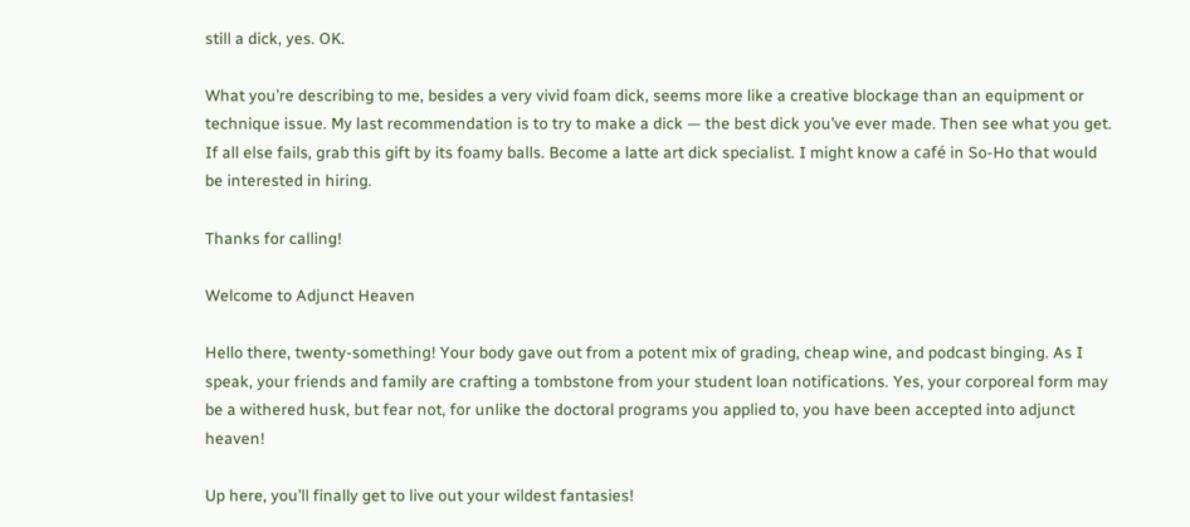still a dick, yes. OK.

What you’re describing to me, besides a very vivid foam dick, seems more like a creative blockage than an equipment or technique issue. My last recommendation is to try to make a dick — the best dick you’ve ever made. Then see what you get. If all else fails, grab this gift by its foamy balls. Become a latte art dick specialist. I might know a café in So-Ho that would be interested in hiring.

Thanks for calling!

Welcome to Adjunct Heaven

Hello there, twenty-something! Your body gave out from a potent mix of grading, cheap wine, and podcast binging. As I speak, your friends and family are crafting a tombstone from your student loan notifications. Yes, your corporeal form may be a withered husk, but fear not, for unlike the doctoral programs you applied to, you have been accepted into adjunct heaven!

Up here, you’ll finally get to live out your wildest fantasies!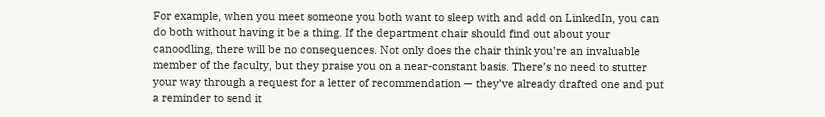For example, when you meet someone you both want to sleep with and add on LinkedIn, you can do both without having it be a thing. If the department chair should find out about your canoodling, there will be no consequences. Not only does the chair think you’re an invaluable member of the faculty, but they praise you on a near-constant basis. There’s no need to stutter your way through a request for a letter of recommendation — they’ve already drafted one and put a reminder to send it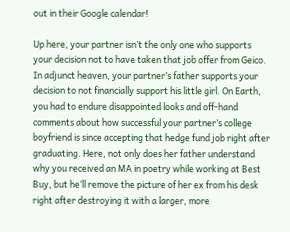out in their Google calendar!

Up here, your partner isn’t the only one who supports your decision not to have taken that job offer from Geico. In adjunct heaven, your partner’s father supports your decision to not financially support his little girl. On Earth, you had to endure disappointed looks and off-hand comments about how successful your partner’s college boyfriend is since accepting that hedge fund job right after graduating. Here, not only does her father understand why you received an MA in poetry while working at Best Buy, but he’ll remove the picture of her ex from his desk right after destroying it with a larger, more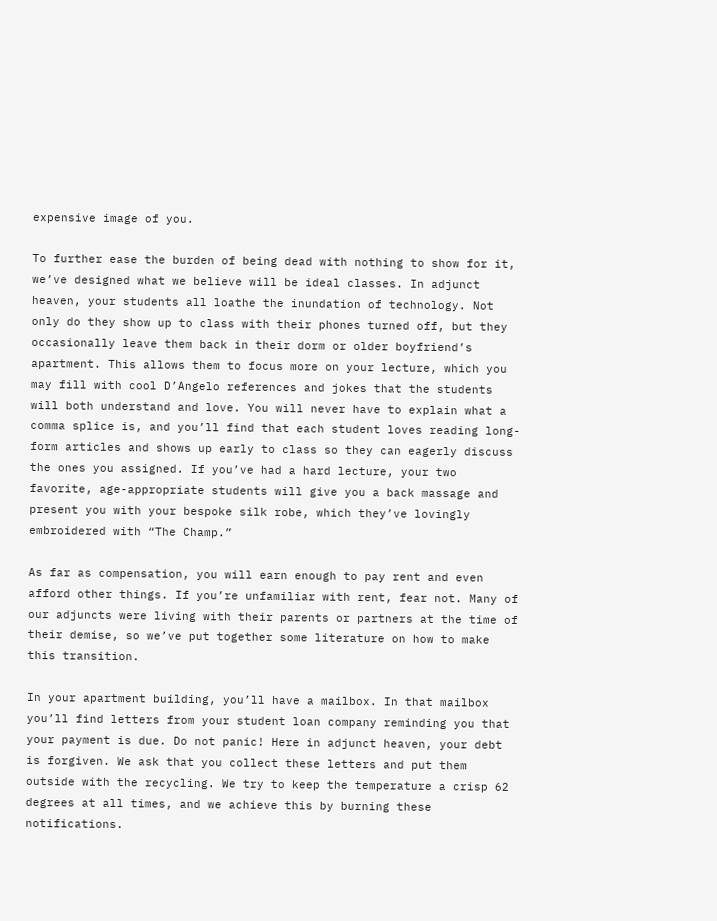expensive image of you.

To further ease the burden of being dead with nothing to show for it, we’ve designed what we believe will be ideal classes. In adjunct heaven, your students all loathe the inundation of technology. Not only do they show up to class with their phones turned off, but they occasionally leave them back in their dorm or older boyfriend’s apartment. This allows them to focus more on your lecture, which you may fill with cool D’Angelo references and jokes that the students will both understand and love. You will never have to explain what a comma splice is, and you’ll find that each student loves reading long-form articles and shows up early to class so they can eagerly discuss the ones you assigned. If you’ve had a hard lecture, your two favorite, age-appropriate students will give you a back massage and present you with your bespoke silk robe, which they’ve lovingly embroidered with “The Champ.”

As far as compensation, you will earn enough to pay rent and even afford other things. If you’re unfamiliar with rent, fear not. Many of our adjuncts were living with their parents or partners at the time of their demise, so we’ve put together some literature on how to make this transition.

In your apartment building, you’ll have a mailbox. In that mailbox you’ll find letters from your student loan company reminding you that your payment is due. Do not panic! Here in adjunct heaven, your debt is forgiven. We ask that you collect these letters and put them outside with the recycling. We try to keep the temperature a crisp 62 degrees at all times, and we achieve this by burning these notifications.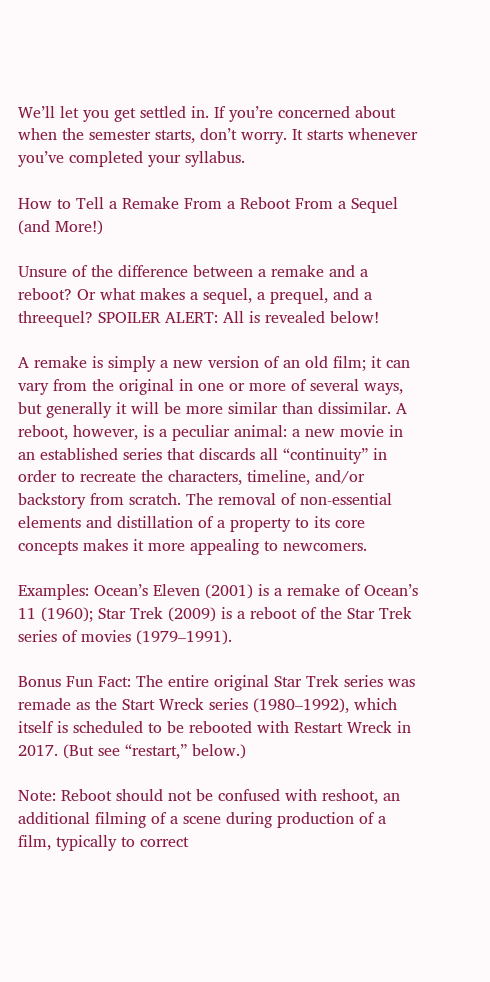We’ll let you get settled in. If you’re concerned about when the semester starts, don’t worry. It starts whenever you’ve completed your syllabus.

How to Tell a Remake From a Reboot From a Sequel (and More!)

Unsure of the difference between a remake and a reboot? Or what makes a sequel, a prequel, and a threequel? SPOILER ALERT: All is revealed below!

A remake is simply a new version of an old film; it can vary from the original in one or more of several ways, but generally it will be more similar than dissimilar. A reboot, however, is a peculiar animal: a new movie in an established series that discards all “continuity” in order to recreate the characters, timeline, and/or backstory from scratch. The removal of non-essential elements and distillation of a property to its core concepts makes it more appealing to newcomers.

Examples: Ocean’s Eleven (2001) is a remake of Ocean’s 11 (1960); Star Trek (2009) is a reboot of the Star Trek series of movies (1979–1991).

Bonus Fun Fact: The entire original Star Trek series was remade as the Start Wreck series (1980–1992), which itself is scheduled to be rebooted with Restart Wreck in 2017. (But see “restart,” below.)

Note: Reboot should not be confused with reshoot, an additional filming of a scene during production of a film, typically to correct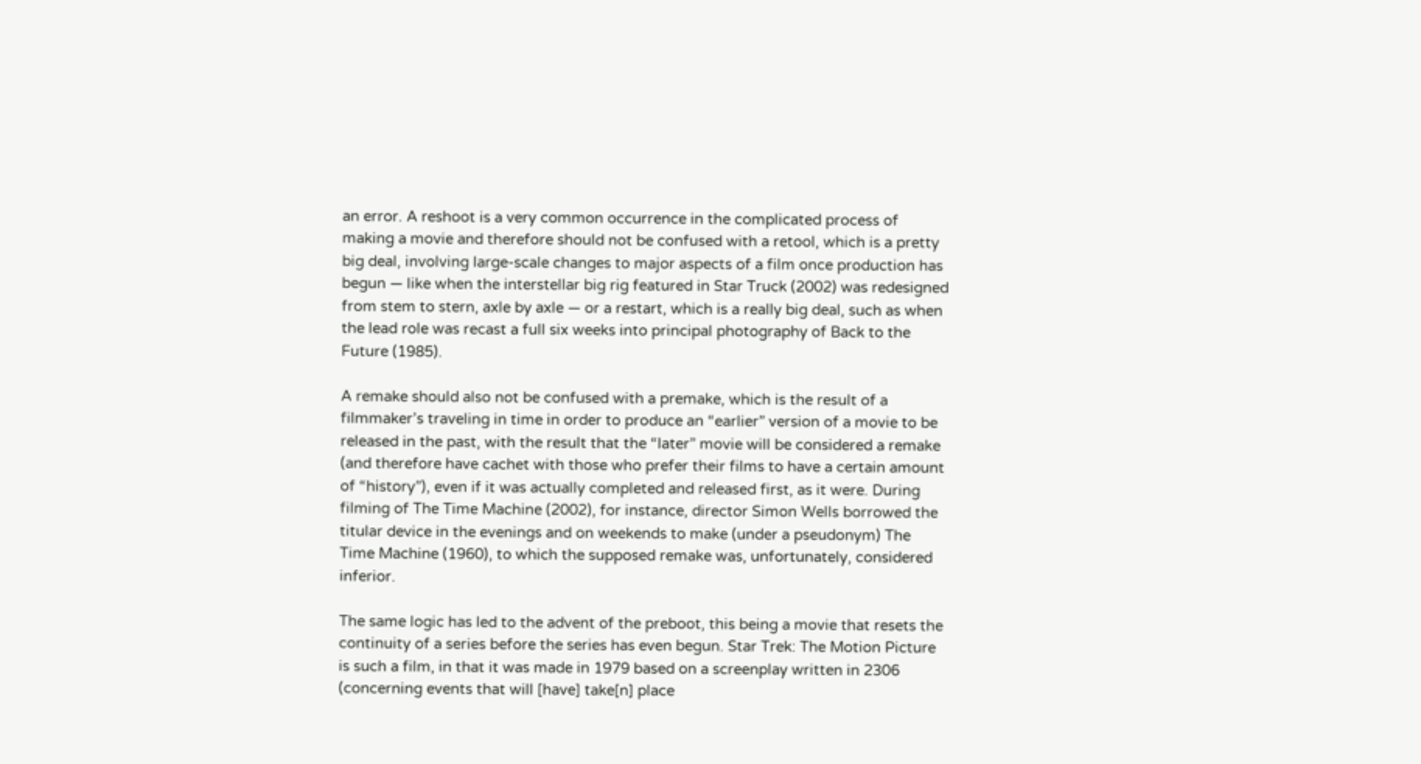an error. A reshoot is a very common occurrence in the complicated process of making a movie and therefore should not be confused with a retool, which is a pretty big deal, involving large-scale changes to major aspects of a film once production has begun — like when the interstellar big rig featured in Star Truck (2002) was redesigned from stem to stern, axle by axle — or a restart, which is a really big deal, such as when the lead role was recast a full six weeks into principal photography of Back to the Future (1985).

A remake should also not be confused with a premake, which is the result of a filmmaker’s traveling in time in order to produce an “earlier” version of a movie to be released in the past, with the result that the “later” movie will be considered a remake (and therefore have cachet with those who prefer their films to have a certain amount of “history”), even if it was actually completed and released first, as it were. During filming of The Time Machine (2002), for instance, director Simon Wells borrowed the titular device in the evenings and on weekends to make (under a pseudonym) The Time Machine (1960), to which the supposed remake was, unfortunately, considered inferior.

The same logic has led to the advent of the preboot, this being a movie that resets the continuity of a series before the series has even begun. Star Trek: The Motion Picture is such a film, in that it was made in 1979 based on a screenplay written in 2306 (concerning events that will [have] take[n] place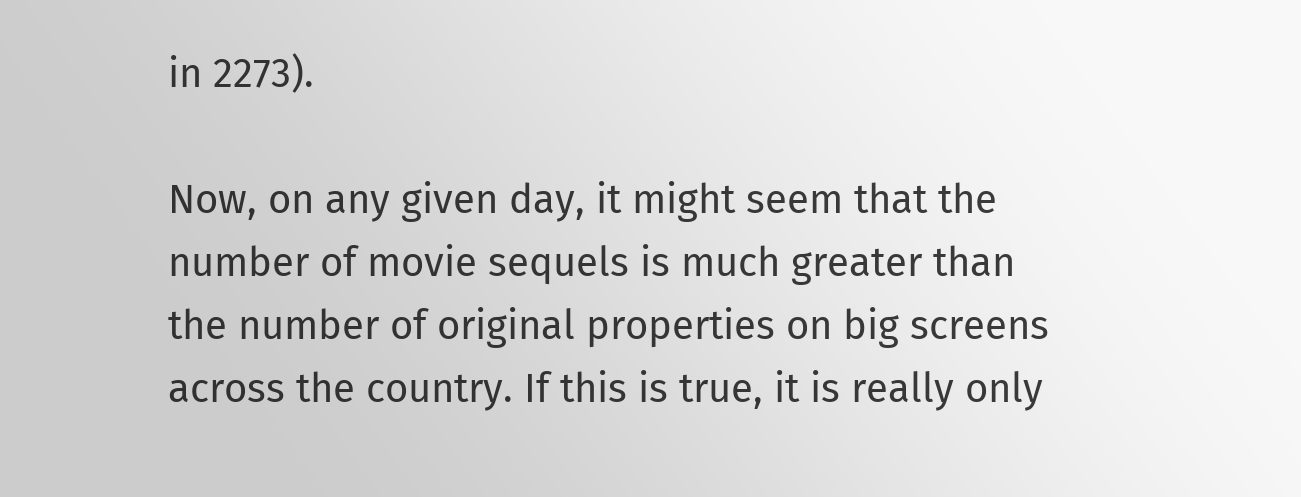in 2273).

Now, on any given day, it might seem that the number of movie sequels is much greater than the number of original properties on big screens across the country. If this is true, it is really only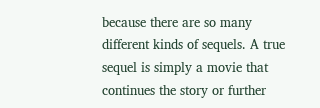because there are so many different kinds of sequels. A true sequel is simply a movie that continues the story or further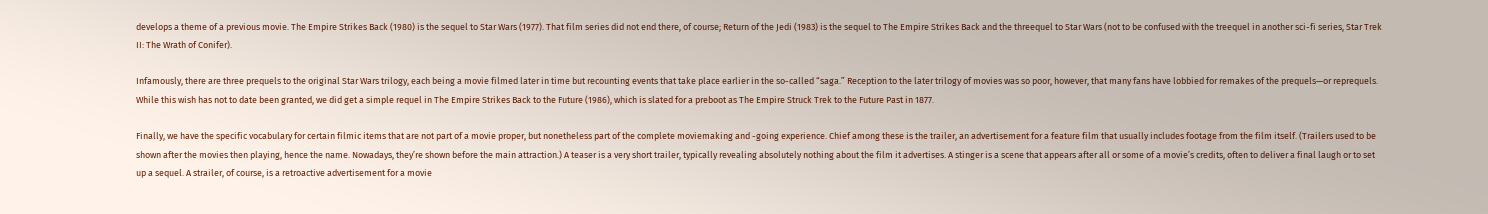develops a theme of a previous movie. The Empire Strikes Back (1980) is the sequel to Star Wars (1977). That film series did not end there, of course; Return of the Jedi (1983) is the sequel to The Empire Strikes Back and the threequel to Star Wars (not to be confused with the treequel in another sci-fi series, Star Trek II: The Wrath of Conifer).

Infamously, there are three prequels to the original Star Wars trilogy, each being a movie filmed later in time but recounting events that take place earlier in the so-called “saga.” Reception to the later trilogy of movies was so poor, however, that many fans have lobbied for remakes of the prequels—or reprequels. While this wish has not to date been granted, we did get a simple requel in The Empire Strikes Back to the Future (1986), which is slated for a preboot as The Empire Struck Trek to the Future Past in 1877.

Finally, we have the specific vocabulary for certain filmic items that are not part of a movie proper, but nonetheless part of the complete moviemaking and -going experience. Chief among these is the trailer, an advertisement for a feature film that usually includes footage from the film itself. (Trailers used to be shown after the movies then playing, hence the name. Nowadays, they’re shown before the main attraction.) A teaser is a very short trailer, typically revealing absolutely nothing about the film it advertises. A stinger is a scene that appears after all or some of a movie’s credits, often to deliver a final laugh or to set up a sequel. A strailer, of course, is a retroactive advertisement for a movie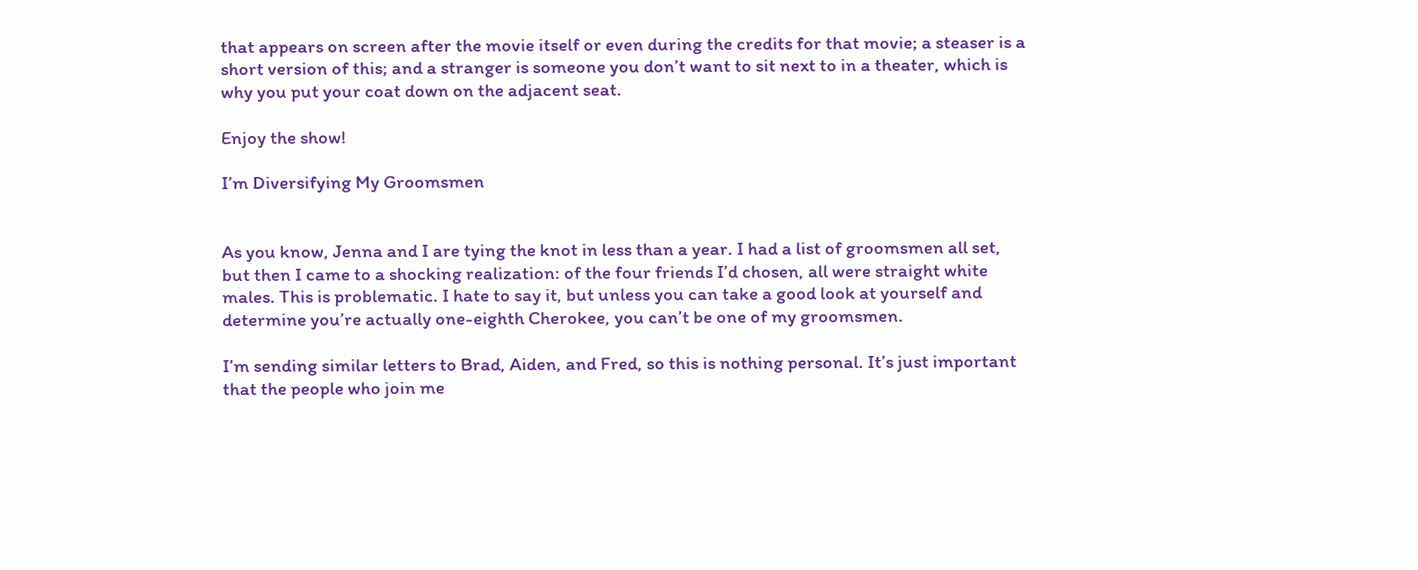that appears on screen after the movie itself or even during the credits for that movie; a steaser is a short version of this; and a stranger is someone you don’t want to sit next to in a theater, which is why you put your coat down on the adjacent seat.

Enjoy the show!

I’m Diversifying My Groomsmen


As you know, Jenna and I are tying the knot in less than a year. I had a list of groomsmen all set, but then I came to a shocking realization: of the four friends I’d chosen, all were straight white males. This is problematic. I hate to say it, but unless you can take a good look at yourself and determine you’re actually one-eighth Cherokee, you can’t be one of my groomsmen.

I’m sending similar letters to Brad, Aiden, and Fred, so this is nothing personal. It’s just important that the people who join me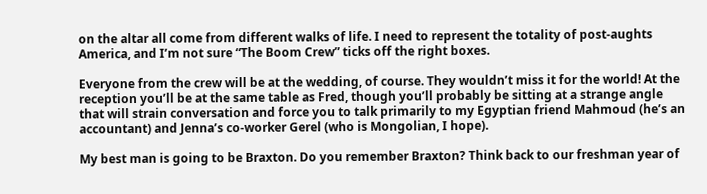on the altar all come from different walks of life. I need to represent the totality of post-aughts America, and I’m not sure “The Boom Crew” ticks off the right boxes.

Everyone from the crew will be at the wedding, of course. They wouldn’t miss it for the world! At the reception you’ll be at the same table as Fred, though you’ll probably be sitting at a strange angle that will strain conversation and force you to talk primarily to my Egyptian friend Mahmoud (he’s an accountant) and Jenna’s co-worker Gerel (who is Mongolian, I hope).

My best man is going to be Braxton. Do you remember Braxton? Think back to our freshman year of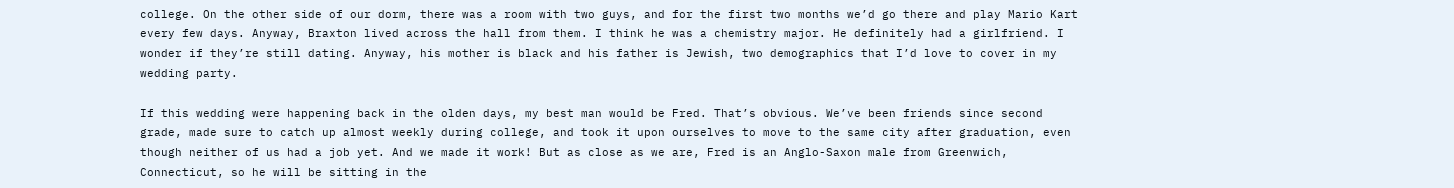college. On the other side of our dorm, there was a room with two guys, and for the first two months we’d go there and play Mario Kart every few days. Anyway, Braxton lived across the hall from them. I think he was a chemistry major. He definitely had a girlfriend. I wonder if they’re still dating. Anyway, his mother is black and his father is Jewish, two demographics that I’d love to cover in my wedding party.

If this wedding were happening back in the olden days, my best man would be Fred. That’s obvious. We’ve been friends since second grade, made sure to catch up almost weekly during college, and took it upon ourselves to move to the same city after graduation, even though neither of us had a job yet. And we made it work! But as close as we are, Fred is an Anglo-Saxon male from Greenwich, Connecticut, so he will be sitting in the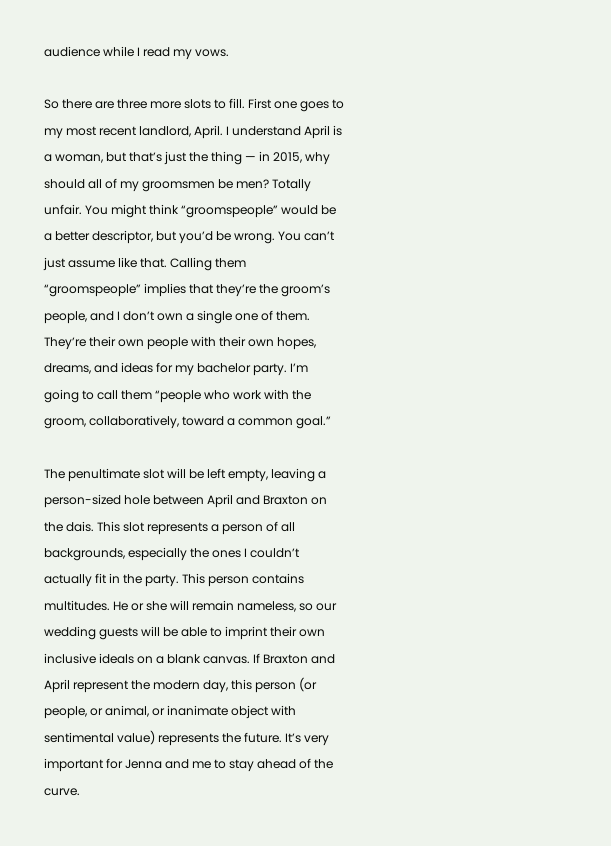audience while I read my vows.

So there are three more slots to fill. First one goes to my most recent landlord, April. I understand April is a woman, but that’s just the thing — in 2015, why should all of my groomsmen be men? Totally unfair. You might think “groomspeople” would be a better descriptor, but you’d be wrong. You can’t just assume like that. Calling them “groomspeople” implies that they’re the groom’s people, and I don’t own a single one of them. They’re their own people with their own hopes, dreams, and ideas for my bachelor party. I’m going to call them “people who work with the groom, collaboratively, toward a common goal.”

The penultimate slot will be left empty, leaving a person-sized hole between April and Braxton on the dais. This slot represents a person of all backgrounds, especially the ones I couldn’t actually fit in the party. This person contains multitudes. He or she will remain nameless, so our wedding guests will be able to imprint their own inclusive ideals on a blank canvas. If Braxton and April represent the modern day, this person (or people, or animal, or inanimate object with sentimental value) represents the future. It’s very important for Jenna and me to stay ahead of the curve.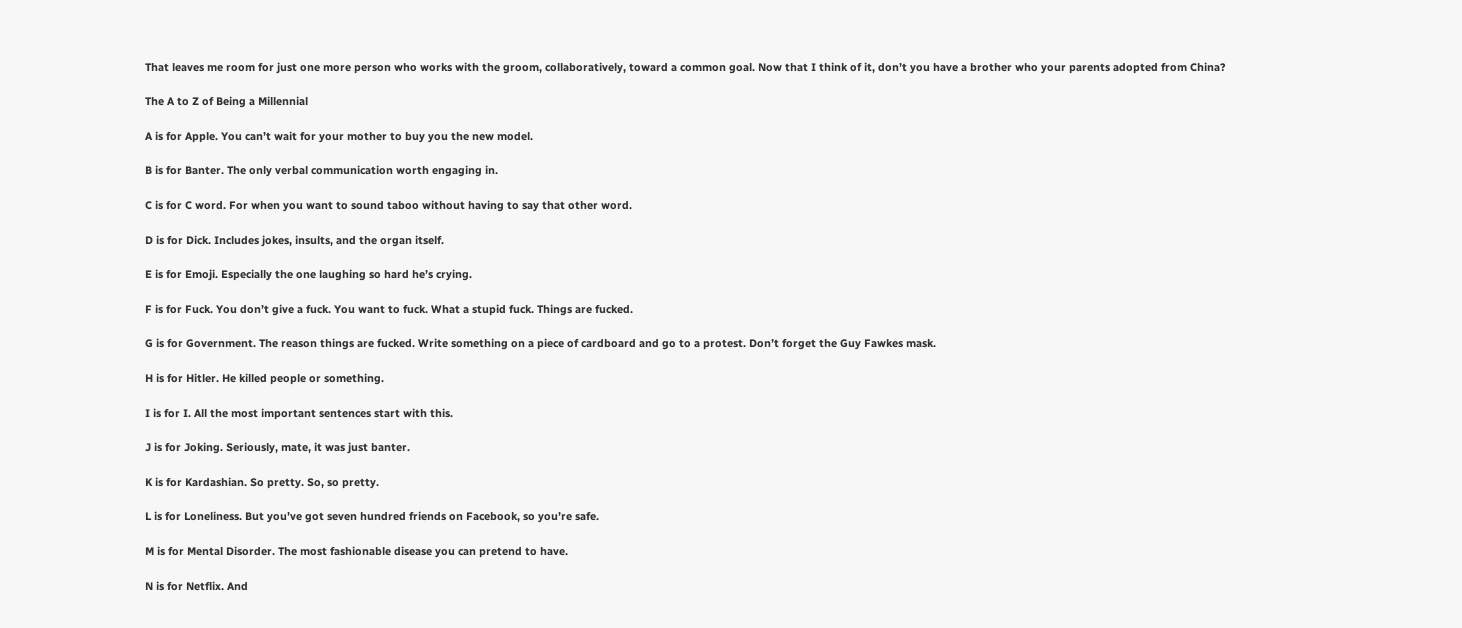That leaves me room for just one more person who works with the groom, collaboratively, toward a common goal. Now that I think of it, don’t you have a brother who your parents adopted from China?

The A to Z of Being a Millennial

A is for Apple. You can’t wait for your mother to buy you the new model.

B is for Banter. The only verbal communication worth engaging in.

C is for C word. For when you want to sound taboo without having to say that other word.

D is for Dick. Includes jokes, insults, and the organ itself.

E is for Emoji. Especially the one laughing so hard he’s crying.

F is for Fuck. You don’t give a fuck. You want to fuck. What a stupid fuck. Things are fucked.

G is for Government. The reason things are fucked. Write something on a piece of cardboard and go to a protest. Don’t forget the Guy Fawkes mask.

H is for Hitler. He killed people or something.

I is for I. All the most important sentences start with this.

J is for Joking. Seriously, mate, it was just banter.

K is for Kardashian. So pretty. So, so pretty.

L is for Loneliness. But you’ve got seven hundred friends on Facebook, so you’re safe.

M is for Mental Disorder. The most fashionable disease you can pretend to have.

N is for Netflix. And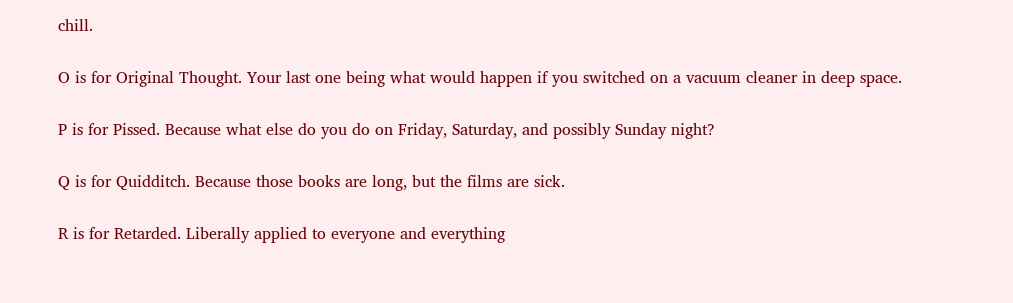chill.

O is for Original Thought. Your last one being what would happen if you switched on a vacuum cleaner in deep space.

P is for Pissed. Because what else do you do on Friday, Saturday, and possibly Sunday night?

Q is for Quidditch. Because those books are long, but the films are sick.

R is for Retarded. Liberally applied to everyone and everything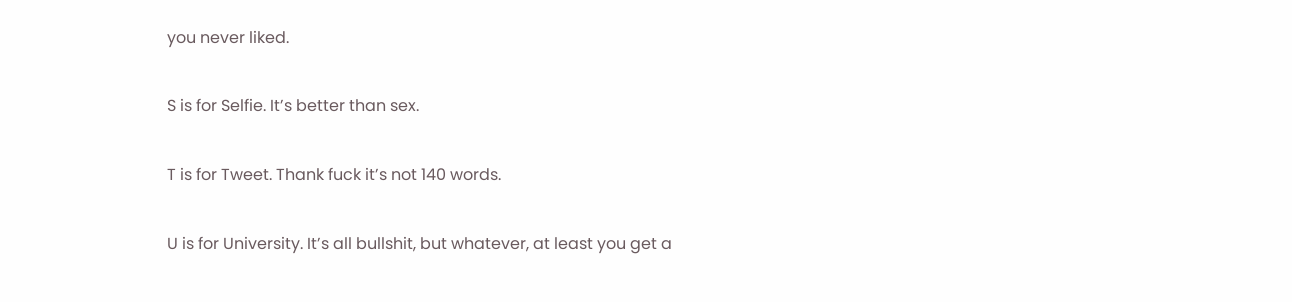you never liked.

S is for Selfie. It’s better than sex.

T is for Tweet. Thank fuck it’s not 140 words.

U is for University. It’s all bullshit, but whatever, at least you get a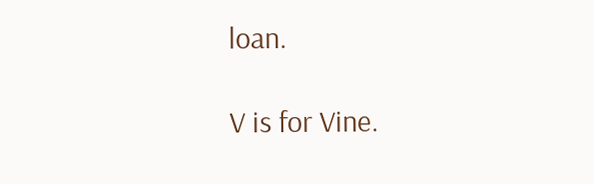loan.

V is for Vine.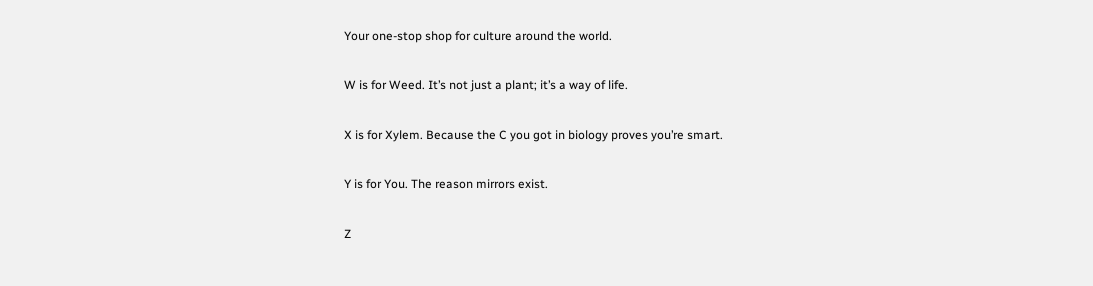Your one-stop shop for culture around the world.

W is for Weed. It’s not just a plant; it’s a way of life.

X is for Xylem. Because the C you got in biology proves you’re smart.

Y is for You. The reason mirrors exist.

Z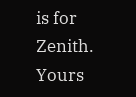is for Zenith. Yours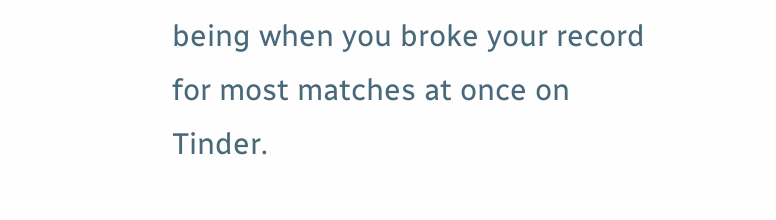being when you broke your record for most matches at once on Tinder.